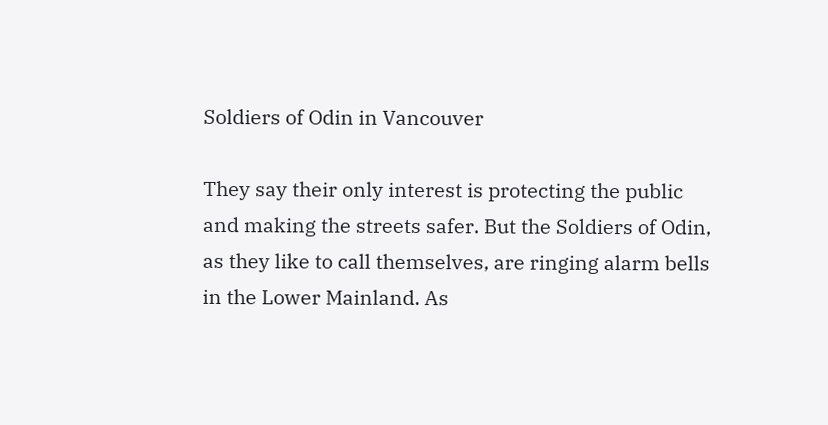Soldiers of Odin in Vancouver

They say their only interest is protecting the public and making the streets safer. But the Soldiers of Odin, as they like to call themselves, are ringing alarm bells in the Lower Mainland. As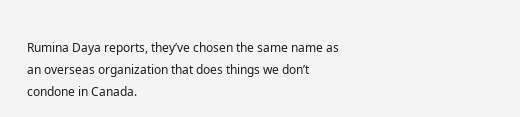Rumina Daya reports, they’ve chosen the same name as an overseas organization that does things we don’t condone in Canada.